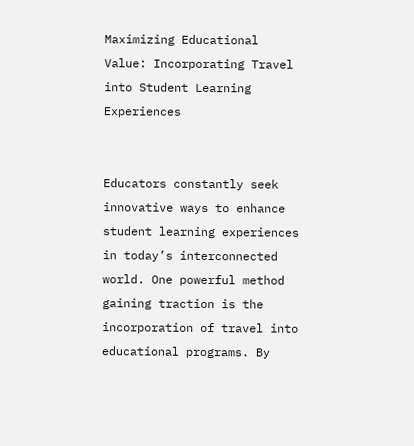Maximizing Educational Value: Incorporating Travel into Student Learning Experiences


Educators constantly seek innovative ways to enhance student learning experiences in today’s interconnected world. One powerful method gaining traction is the incorporation of travel into educational programs. By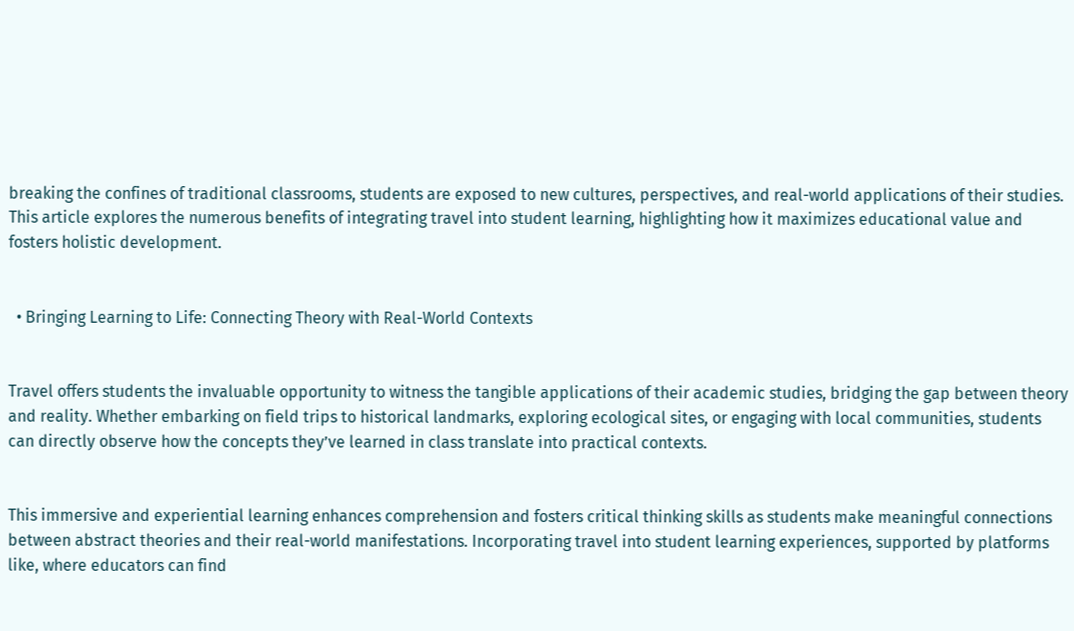breaking the confines of traditional classrooms, students are exposed to new cultures, perspectives, and real-world applications of their studies. This article explores the numerous benefits of integrating travel into student learning, highlighting how it maximizes educational value and fosters holistic development.


  • Bringing Learning to Life: Connecting Theory with Real-World Contexts


Travel offers students the invaluable opportunity to witness the tangible applications of their academic studies, bridging the gap between theory and reality. Whether embarking on field trips to historical landmarks, exploring ecological sites, or engaging with local communities, students can directly observe how the concepts they’ve learned in class translate into practical contexts.


This immersive and experiential learning enhances comprehension and fosters critical thinking skills as students make meaningful connections between abstract theories and their real-world manifestations. Incorporating travel into student learning experiences, supported by platforms like, where educators can find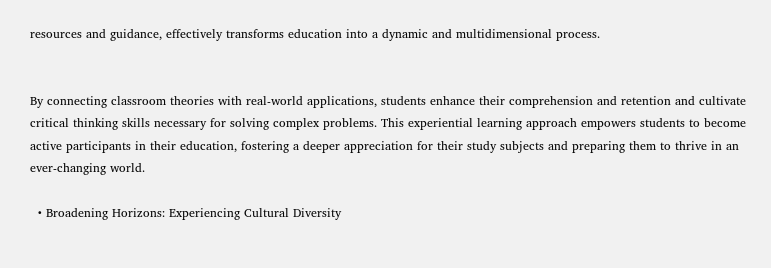resources and guidance, effectively transforms education into a dynamic and multidimensional process.


By connecting classroom theories with real-world applications, students enhance their comprehension and retention and cultivate critical thinking skills necessary for solving complex problems. This experiential learning approach empowers students to become active participants in their education, fostering a deeper appreciation for their study subjects and preparing them to thrive in an ever-changing world.

  • Broadening Horizons: Experiencing Cultural Diversity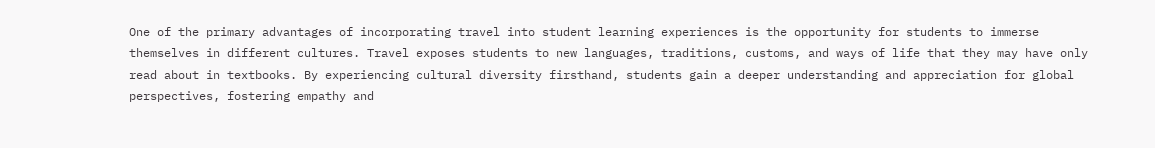One of the primary advantages of incorporating travel into student learning experiences is the opportunity for students to immerse themselves in different cultures. Travel exposes students to new languages, traditions, customs, and ways of life that they may have only read about in textbooks. By experiencing cultural diversity firsthand, students gain a deeper understanding and appreciation for global perspectives, fostering empathy and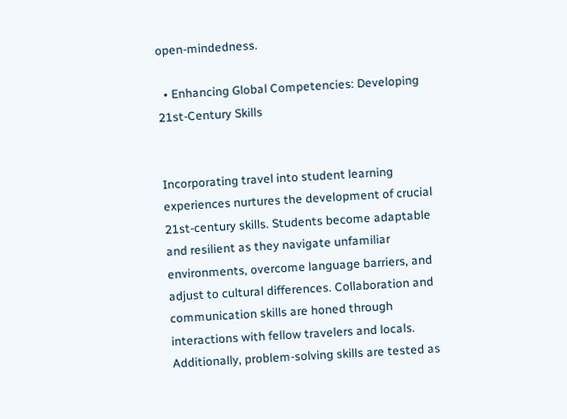open-mindedness.

  • Enhancing Global Competencies: Developing 21st-Century Skills


Incorporating travel into student learning experiences nurtures the development of crucial 21st-century skills. Students become adaptable and resilient as they navigate unfamiliar environments, overcome language barriers, and adjust to cultural differences. Collaboration and communication skills are honed through interactions with fellow travelers and locals. Additionally, problem-solving skills are tested as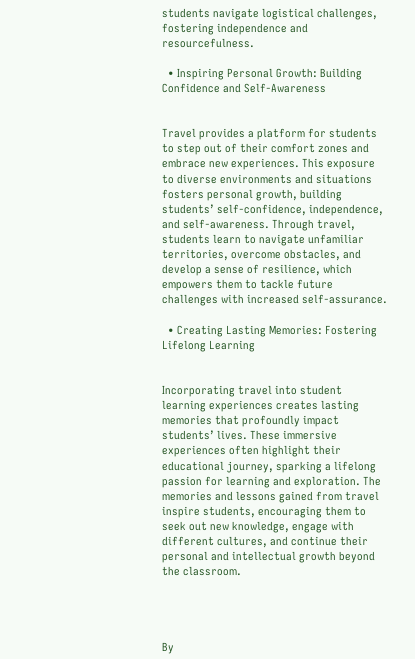students navigate logistical challenges, fostering independence and resourcefulness.

  • Inspiring Personal Growth: Building Confidence and Self-Awareness


Travel provides a platform for students to step out of their comfort zones and embrace new experiences. This exposure to diverse environments and situations fosters personal growth, building students’ self-confidence, independence, and self-awareness. Through travel, students learn to navigate unfamiliar territories, overcome obstacles, and develop a sense of resilience, which empowers them to tackle future challenges with increased self-assurance.

  • Creating Lasting Memories: Fostering Lifelong Learning


Incorporating travel into student learning experiences creates lasting memories that profoundly impact students’ lives. These immersive experiences often highlight their educational journey, sparking a lifelong passion for learning and exploration. The memories and lessons gained from travel inspire students, encouraging them to seek out new knowledge, engage with different cultures, and continue their personal and intellectual growth beyond the classroom.




By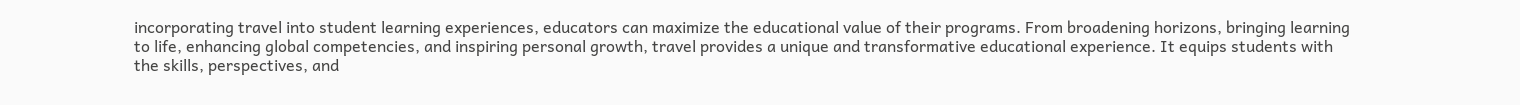incorporating travel into student learning experiences, educators can maximize the educational value of their programs. From broadening horizons, bringing learning to life, enhancing global competencies, and inspiring personal growth, travel provides a unique and transformative educational experience. It equips students with the skills, perspectives, and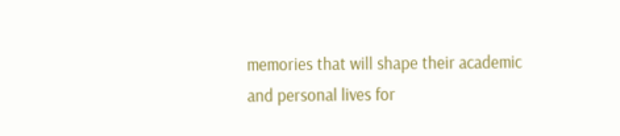memories that will shape their academic and personal lives for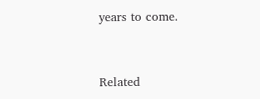years to come.



Related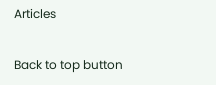Articles

Back to top button